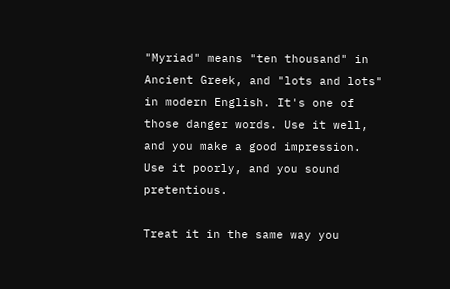"Myriad" means "ten thousand" in Ancient Greek, and "lots and lots" in modern English. It's one of those danger words. Use it well, and you make a good impression. Use it poorly, and you sound pretentious.

Treat it in the same way you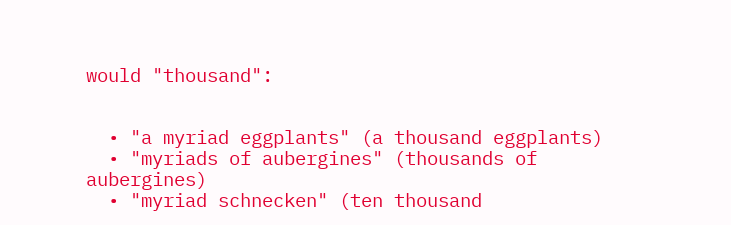would "thousand":


  • "a myriad eggplants" (a thousand eggplants)
  • "myriads of aubergines" (thousands of aubergines)
  • "myriad schnecken" (ten thousand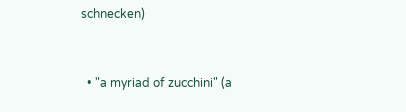schnecken)


  • "a myriad of zucchini" (a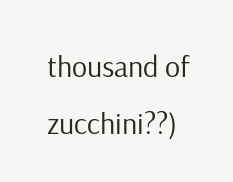thousand of zucchini??)